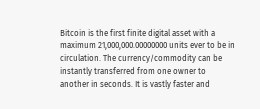Bitcoin is the first finite digital asset with a maximum 21,000,000.00000000 units ever to be in circulation. The currency/commodity can be instantly transferred from one owner to another in seconds. It is vastly faster and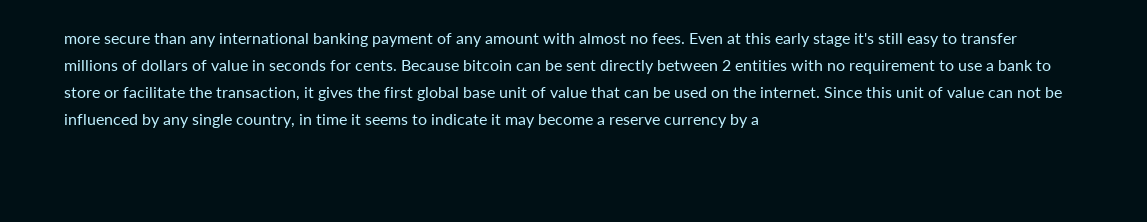more secure than any international banking payment of any amount with almost no fees. Even at this early stage it's still easy to transfer millions of dollars of value in seconds for cents. Because bitcoin can be sent directly between 2 entities with no requirement to use a bank to store or facilitate the transaction, it gives the first global base unit of value that can be used on the internet. Since this unit of value can not be influenced by any single country, in time it seems to indicate it may become a reserve currency by a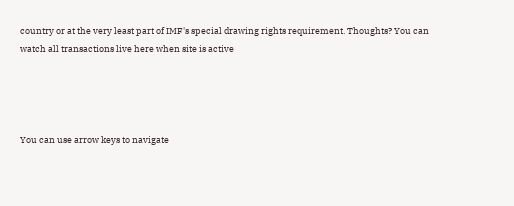country or at the very least part of IMF's special drawing rights requirement. Thoughts? You can watch all transactions live here when site is active




You can use arrow keys to navigate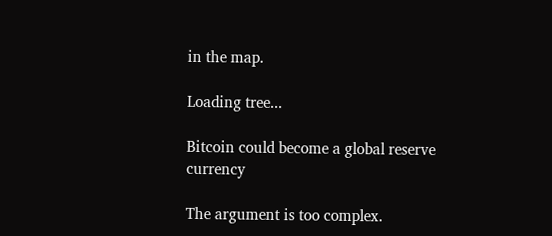in the map.

Loading tree...

Bitcoin could become a global reserve currency

The argument is too complex.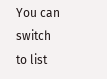You can switch to list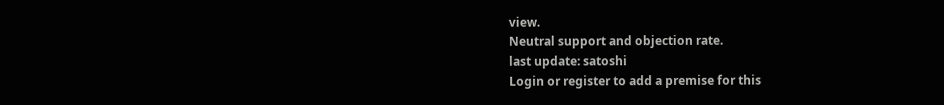view.
Neutral support and objection rate.
last update: satoshi
Login or register to add a premise for this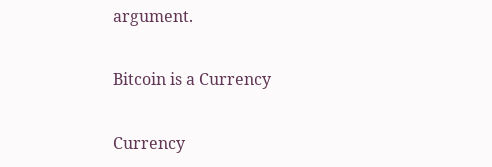argument.

Bitcoin is a Currency

Currency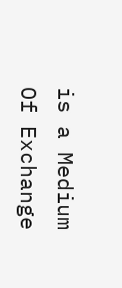is a Medium Of Exchange